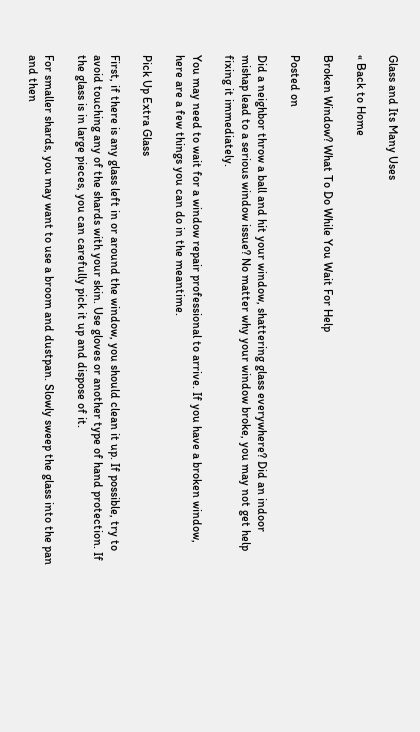Glass and Its Many Uses

« Back to Home

Broken Window? What To Do While You Wait For Help

Posted on

Did a neighbor throw a ball and hit your window, shattering glass everywhere? Did an indoor mishap lead to a serious window issue? No matter why your window broke, you may not get help fixing it immediately.

You may need to wait for a window repair professional to arrive. If you have a broken window, here are a few things you can do in the meantime.

Pick Up Extra Glass

First, if there is any glass left in or around the window, you should clean it up. If possible, try to avoid touching any of the shards with your skin. Use gloves or another type of hand protection. If the glass is in large pieces, you can carefully pick it up and dispose of it.

For smaller shards, you may want to use a broom and dustpan. Slowly sweep the glass into the pan and then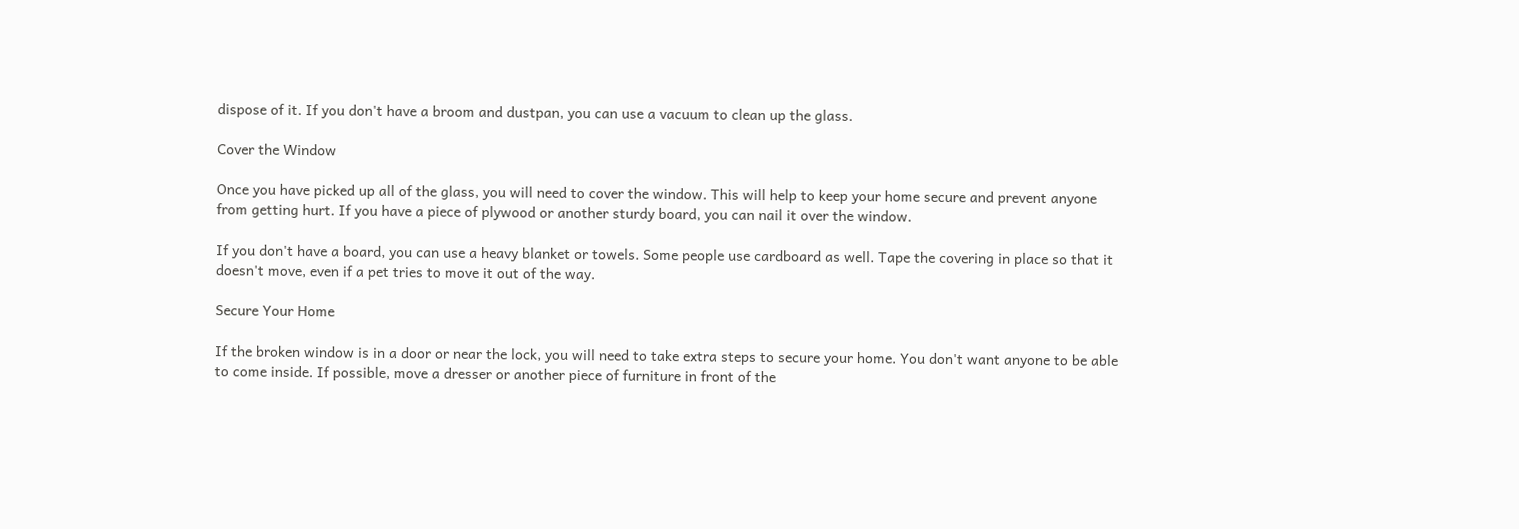dispose of it. If you don't have a broom and dustpan, you can use a vacuum to clean up the glass.

Cover the Window

Once you have picked up all of the glass, you will need to cover the window. This will help to keep your home secure and prevent anyone from getting hurt. If you have a piece of plywood or another sturdy board, you can nail it over the window.

If you don't have a board, you can use a heavy blanket or towels. Some people use cardboard as well. Tape the covering in place so that it doesn't move, even if a pet tries to move it out of the way.

Secure Your Home

If the broken window is in a door or near the lock, you will need to take extra steps to secure your home. You don't want anyone to be able to come inside. If possible, move a dresser or another piece of furniture in front of the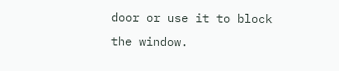door or use it to block the window.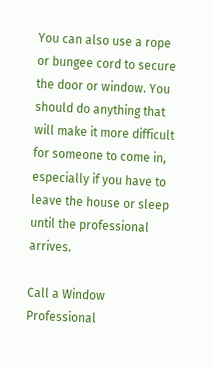You can also use a rope or bungee cord to secure the door or window. You should do anything that will make it more difficult for someone to come in, especially if you have to leave the house or sleep until the professional arrives.

Call a Window Professional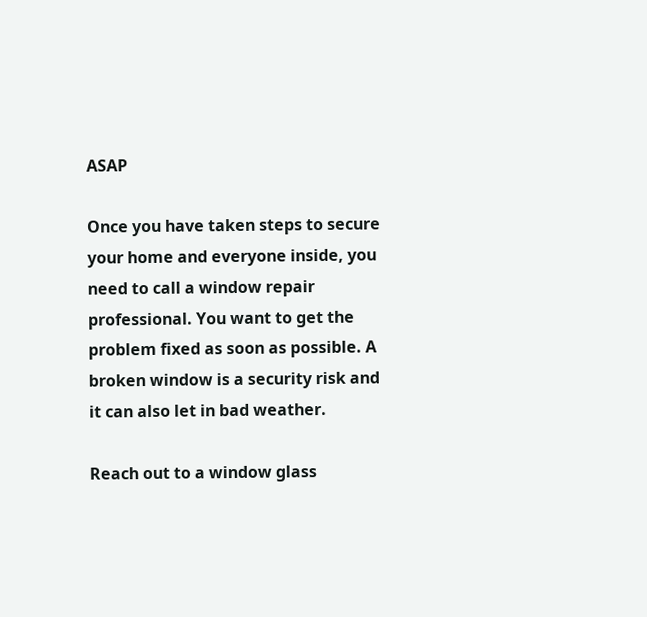ASAP

Once you have taken steps to secure your home and everyone inside, you need to call a window repair professional. You want to get the problem fixed as soon as possible. A broken window is a security risk and it can also let in bad weather.

Reach out to a window glass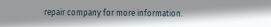repair company for more information.